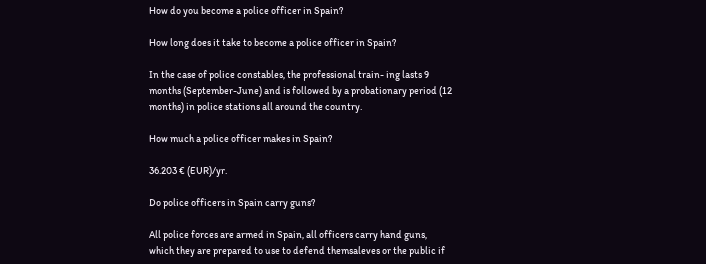How do you become a police officer in Spain?

How long does it take to become a police officer in Spain?

In the case of police constables, the professional train- ing lasts 9 months (September-June) and is followed by a probationary period (12 months) in police stations all around the country.

How much a police officer makes in Spain?

36.203 € (EUR)/yr.

Do police officers in Spain carry guns?

All police forces are armed in Spain, all officers carry hand guns, which they are prepared to use to defend themsaleves or the public if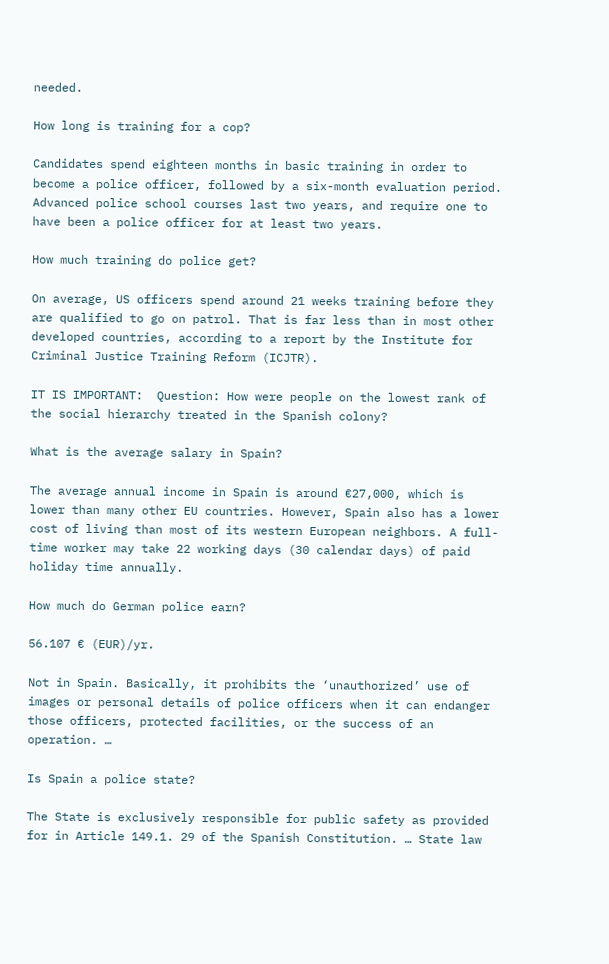needed.

How long is training for a cop?

Candidates spend eighteen months in basic training in order to become a police officer, followed by a six-month evaluation period. Advanced police school courses last two years, and require one to have been a police officer for at least two years.

How much training do police get?

On average, US officers spend around 21 weeks training before they are qualified to go on patrol. That is far less than in most other developed countries, according to a report by the Institute for Criminal Justice Training Reform (ICJTR).

IT IS IMPORTANT:  Question: How were people on the lowest rank of the social hierarchy treated in the Spanish colony?

What is the average salary in Spain?

The average annual income in Spain is around €27,000, which is lower than many other EU countries. However, Spain also has a lower cost of living than most of its western European neighbors. A full-time worker may take 22 working days (30 calendar days) of paid holiday time annually.

How much do German police earn?

56.107 € (EUR)/yr.

Not in Spain. Basically, it prohibits the ‘unauthorized’ use of images or personal details of police officers when it can endanger those officers, protected facilities, or the success of an operation. …

Is Spain a police state?

The State is exclusively responsible for public safety as provided for in Article 149.1. 29 of the Spanish Constitution. … State law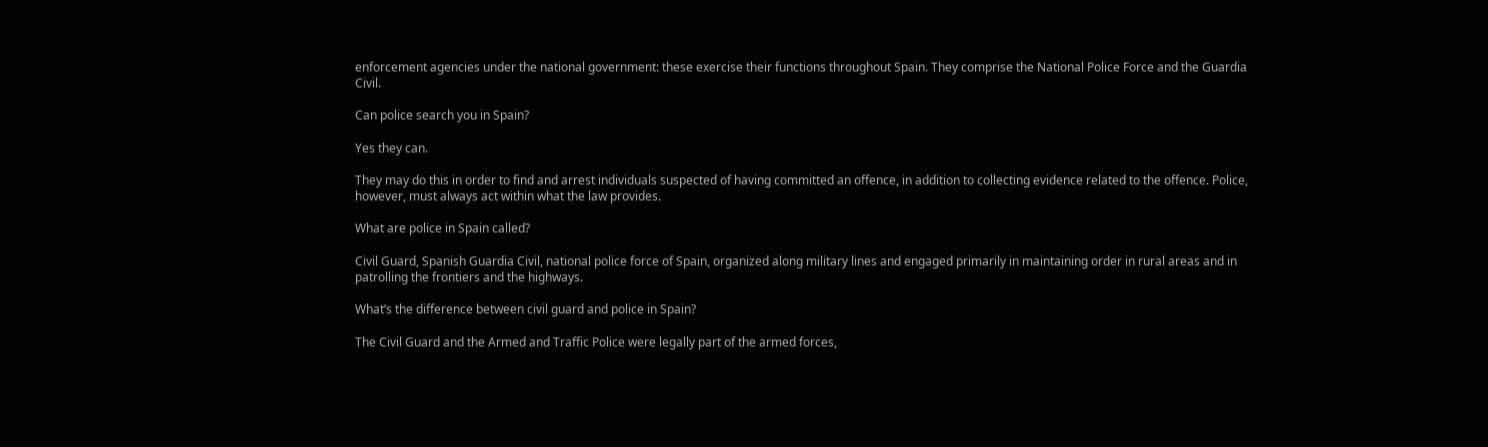enforcement agencies under the national government: these exercise their functions throughout Spain. They comprise the National Police Force and the Guardia Civil.

Can police search you in Spain?

Yes they can.

They may do this in order to find and arrest individuals suspected of having committed an offence, in addition to collecting evidence related to the offence. Police, however, must always act within what the law provides.

What are police in Spain called?

Civil Guard, Spanish Guardia Civil, national police force of Spain, organized along military lines and engaged primarily in maintaining order in rural areas and in patrolling the frontiers and the highways.

What’s the difference between civil guard and police in Spain?

The Civil Guard and the Armed and Traffic Police were legally part of the armed forces,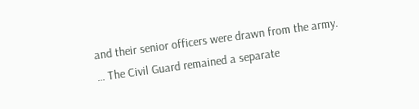and their senior officers were drawn from the army. … The Civil Guard remained a separate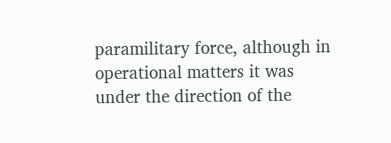paramilitary force, although in operational matters it was under the direction of the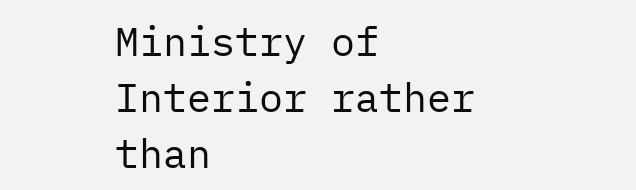Ministry of Interior rather than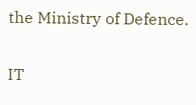the Ministry of Defence.

IT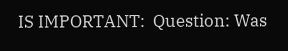IS IMPORTANT:  Question: Was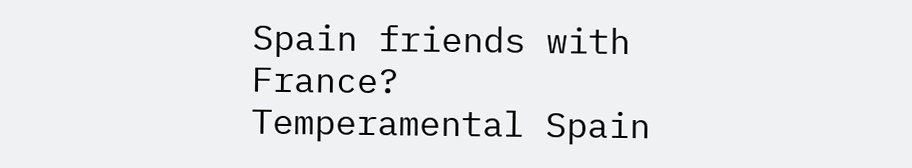Spain friends with France?
Temperamental Spain